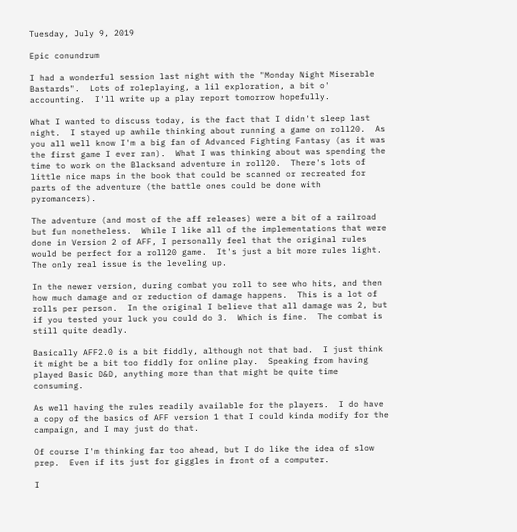Tuesday, July 9, 2019

Epic conundrum

I had a wonderful session last night with the "Monday Night Miserable Bastards".  Lots of roleplaying, a lil exploration, a bit o' accounting.  I'll write up a play report tomorrow hopefully.

What I wanted to discuss today, is the fact that I didn't sleep last night.  I stayed up awhile thinking about running a game on roll20.  As you all well know I'm a big fan of Advanced Fighting Fantasy (as it was the first game I ever ran).  What I was thinking about was spending the time to work on the Blacksand adventure in roll20.  There's lots of little nice maps in the book that could be scanned or recreated for parts of the adventure (the battle ones could be done with pyromancers).

The adventure (and most of the aff releases) were a bit of a railroad but fun nonetheless.  While I like all of the implementations that were done in Version 2 of AFF, I personally feel that the original rules would be perfect for a roll20 game.  It's just a bit more rules light.  The only real issue is the leveling up.

In the newer version, during combat you roll to see who hits, and then how much damage and or reduction of damage happens.  This is a lot of rolls per person.  In the original I believe that all damage was 2, but if you tested your luck you could do 3.  Which is fine.  The combat is still quite deadly.

Basically AFF2.0 is a bit fiddly, although not that bad.  I just think it might be a bit too fiddly for online play.  Speaking from having played Basic D&D, anything more than that might be quite time consuming.

As well having the rules readily available for the players.  I do have a copy of the basics of AFF version 1 that I could kinda modify for the campaign, and I may just do that.

Of course I'm thinking far too ahead, but I do like the idea of slow prep.  Even if its just for giggles in front of a computer.

I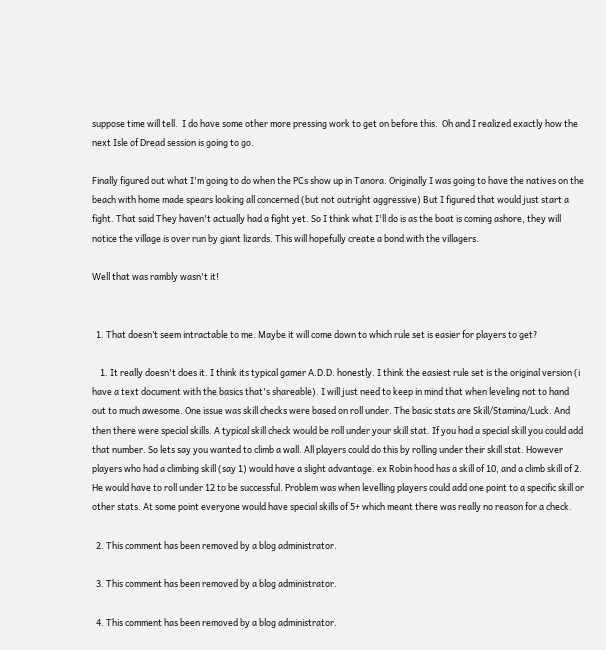suppose time will tell.  I do have some other more pressing work to get on before this.  Oh and I realized exactly how the next Isle of Dread session is going to go.

Finally figured out what I'm going to do when the PCs show up in Tanora. Originally I was going to have the natives on the beach with home made spears looking all concerned (but not outright aggressive) But I figured that would just start a fight. That said They haven't actually had a fight yet. So I think what I'll do is as the boat is coming ashore, they will notice the village is over run by giant lizards. This will hopefully create a bond with the villagers.

Well that was rambly wasn't it!


  1. That doesn’t seem intractable to me. Maybe it will come down to which rule set is easier for players to get?

    1. It really doesn't does it. I think its typical gamer A.D.D. honestly. I think the easiest rule set is the original version (i have a text document with the basics that's shareable). I will just need to keep in mind that when leveling not to hand out to much awesome. One issue was skill checks were based on roll under. The basic stats are Skill/Stamina/Luck. And then there were special skills. A typical skill check would be roll under your skill stat. If you had a special skill you could add that number. So lets say you wanted to climb a wall. All players could do this by rolling under their skill stat. However players who had a climbing skill (say 1) would have a slight advantage. ex Robin hood has a skill of 10, and a climb skill of 2. He would have to roll under 12 to be successful. Problem was when levelling players could add one point to a specific skill or other stats. At some point everyone would have special skills of 5+ which meant there was really no reason for a check.

  2. This comment has been removed by a blog administrator.

  3. This comment has been removed by a blog administrator.

  4. This comment has been removed by a blog administrator.